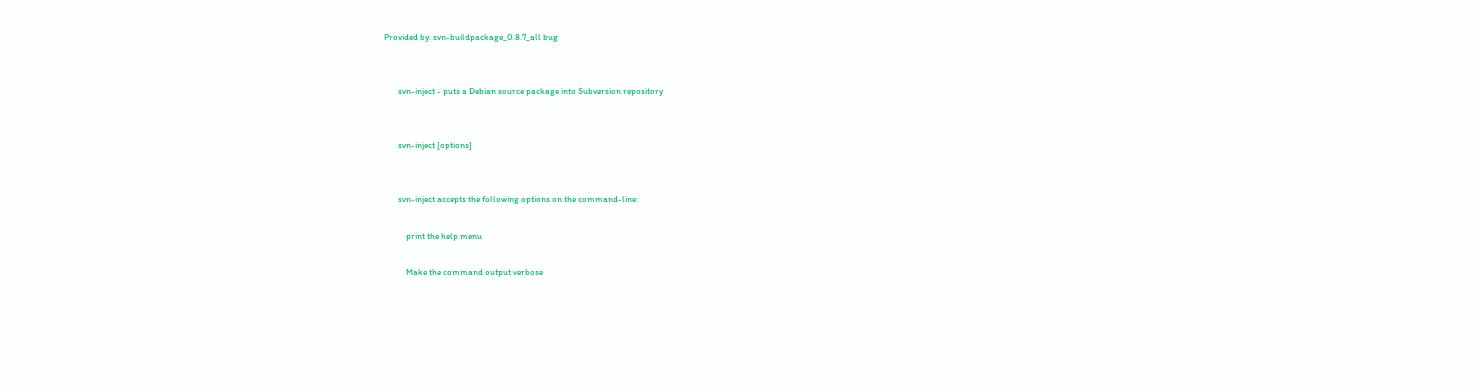Provided by: svn-buildpackage_0.8.7_all bug


       svn-inject - puts a Debian source package into Subversion repository


       svn-inject [options]


       svn-inject accepts the following options on the command-line:

           print the help menu

           Make the command output verbose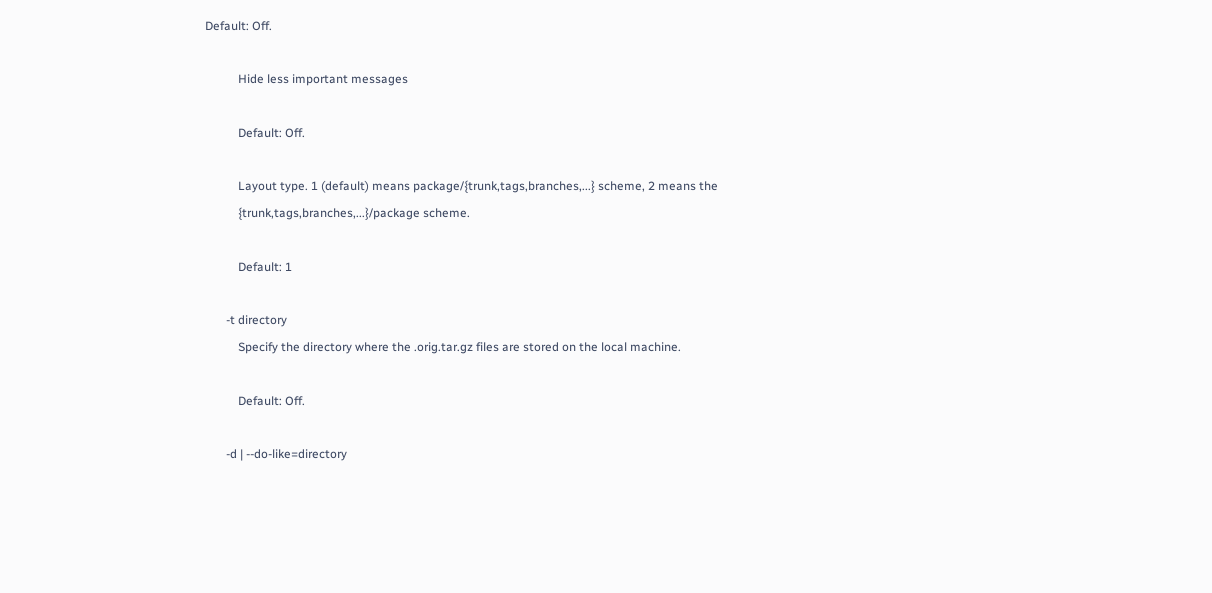Default: Off.

           Hide less important messages

           Default: Off.

           Layout type. 1 (default) means package/{trunk,tags,branches,...} scheme, 2 means the
           {trunk,tags,branches,...}/package scheme.

           Default: 1

       -t directory
           Specify the directory where the .orig.tar.gz files are stored on the local machine.

           Default: Off.

       -d | --do-like=directory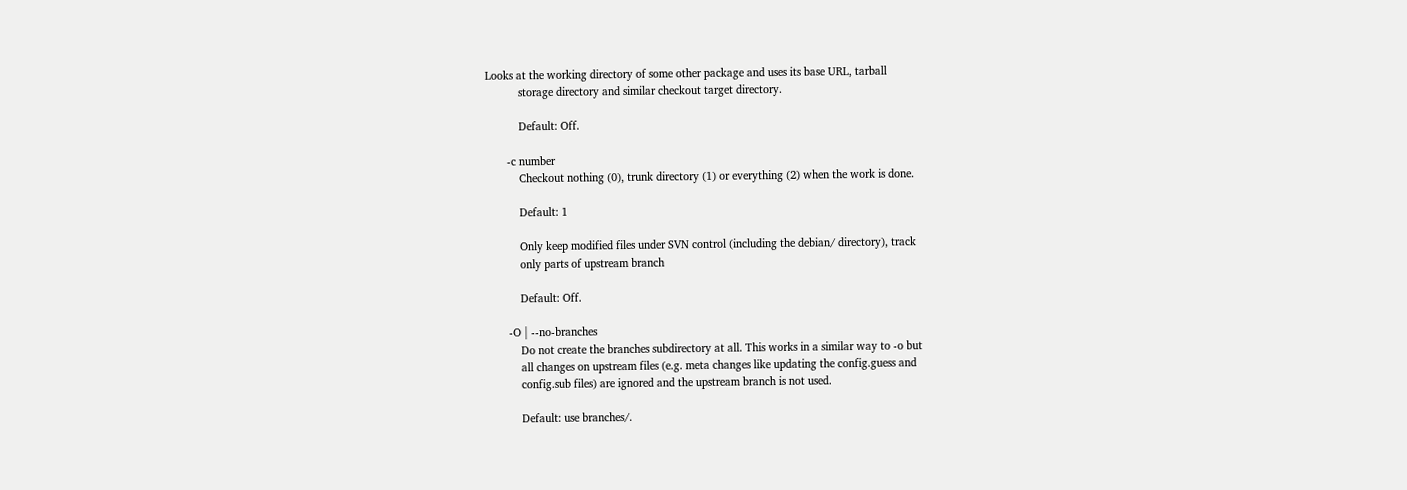Looks at the working directory of some other package and uses its base URL, tarball
           storage directory and similar checkout target directory.

           Default: Off.

       -c number
           Checkout nothing (0), trunk directory (1) or everything (2) when the work is done.

           Default: 1

           Only keep modified files under SVN control (including the debian/ directory), track
           only parts of upstream branch

           Default: Off.

       -O | --no-branches
           Do not create the branches subdirectory at all. This works in a similar way to -o but
           all changes on upstream files (e.g. meta changes like updating the config.guess and
           config.sub files) are ignored and the upstream branch is not used.

           Default: use branches/.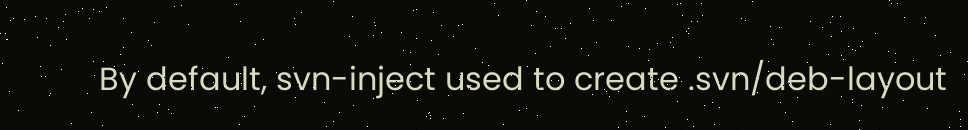By default, svn-inject used to create .svn/deb-layout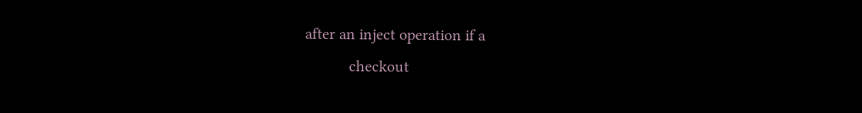after an inject operation if a
           checkout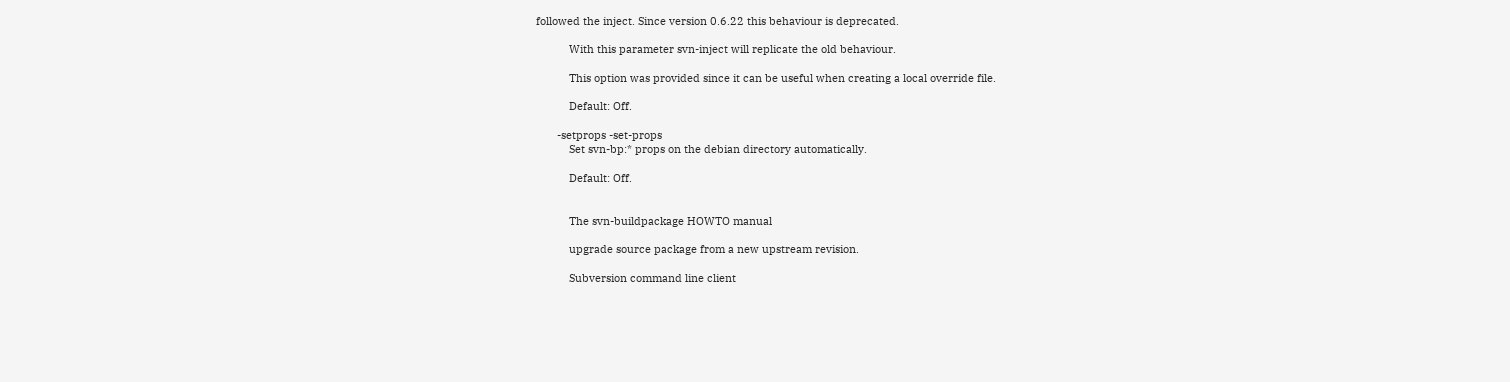followed the inject. Since version 0.6.22 this behaviour is deprecated.

           With this parameter svn-inject will replicate the old behaviour.

           This option was provided since it can be useful when creating a local override file.

           Default: Off.

       -setprops -set-props
           Set svn-bp:* props on the debian directory automatically.

           Default: Off.


           The svn-buildpackage HOWTO manual

           upgrade source package from a new upstream revision.

           Subversion command line client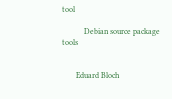tool

           Debian source package tools


       Eduard Bloch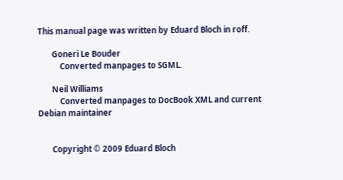This manual page was written by Eduard Bloch in roff.

       Goneri Le Bouder
           Converted manpages to SGML.

       Neil Williams
           Converted manpages to DocBook XML and current Debian maintainer


       Copyright © 2009 Eduard Bloch